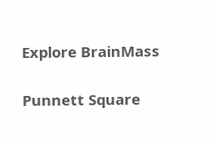Explore BrainMass

Punnett Square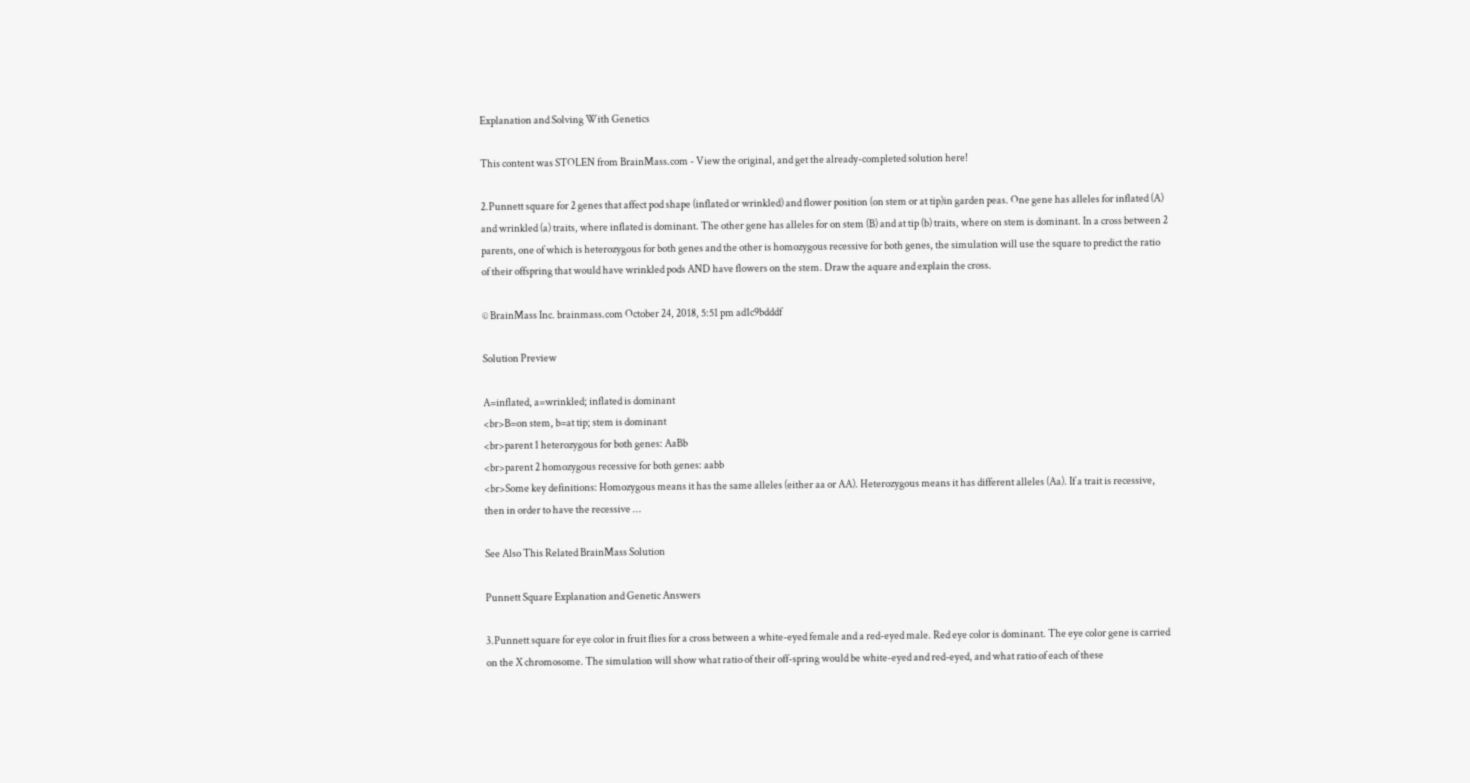Explanation and Solving With Genetics

This content was STOLEN from BrainMass.com - View the original, and get the already-completed solution here!

2.Punnett square for 2 genes that affect pod shape (inflated or wrinkled) and flower position (on stem or at tip)in garden peas. One gene has alleles for inflated (A) and wrinkled (a) traits, where inflated is dominant. The other gene has alleles for on stem (B) and at tip (b) traits, where on stem is dominant. In a cross between 2 parents, one of which is heterozygous for both genes and the other is homozygous recessive for both genes, the simulation will use the square to predict the ratio of their offspring that would have wrinkled pods AND have flowers on the stem. Draw the aquare and explain the cross.

© BrainMass Inc. brainmass.com October 24, 2018, 5:51 pm ad1c9bdddf

Solution Preview

A=inflated, a=wrinkled; inflated is dominant
<br>B=on stem, b=at tip; stem is dominant
<br>parent 1 heterozygous for both genes: AaBb
<br>parent 2 homozygous recessive for both genes: aabb
<br>Some key definitions: Homozygous means it has the same alleles (either aa or AA). Heterozygous means it has different alleles (Aa). If a trait is recessive, then in order to have the recessive ...

See Also This Related BrainMass Solution

Punnett Square Explanation and Genetic Answers

3.Punnett square for eye color in fruit flies for a cross between a white-eyed female and a red-eyed male. Red eye color is dominant. The eye color gene is carried on the X chromosome. The simulation will show what ratio of their off-spring would be white-eyed and red-eyed, and what ratio of each of these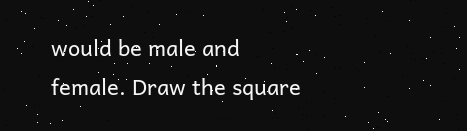would be male and female. Draw the square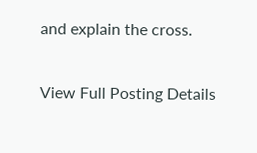and explain the cross.

View Full Posting Details